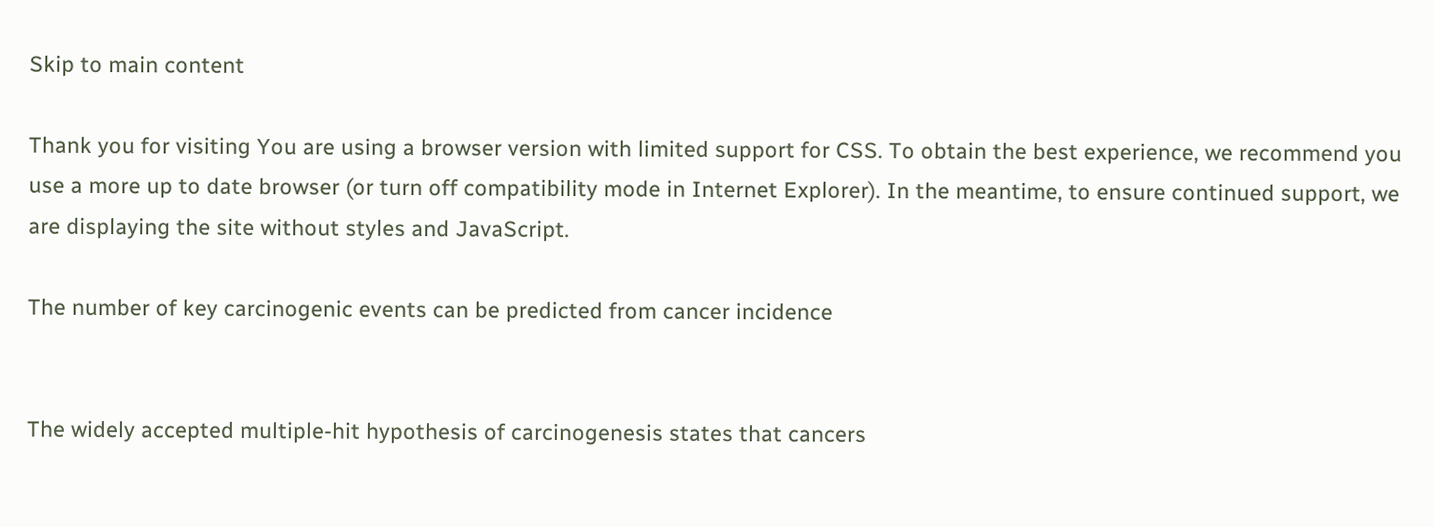Skip to main content

Thank you for visiting You are using a browser version with limited support for CSS. To obtain the best experience, we recommend you use a more up to date browser (or turn off compatibility mode in Internet Explorer). In the meantime, to ensure continued support, we are displaying the site without styles and JavaScript.

The number of key carcinogenic events can be predicted from cancer incidence


The widely accepted multiple-hit hypothesis of carcinogenesis states that cancers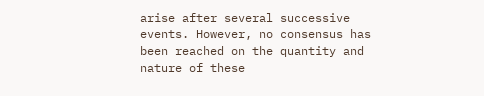arise after several successive events. However, no consensus has been reached on the quantity and nature of these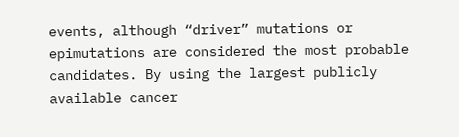events, although “driver” mutations or epimutations are considered the most probable candidates. By using the largest publicly available cancer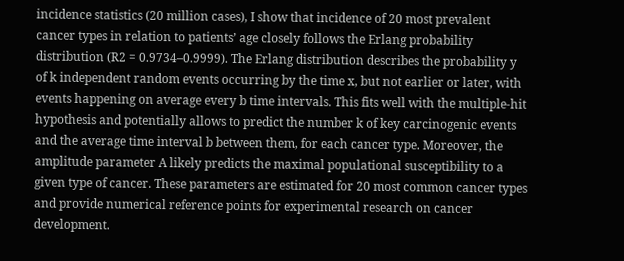incidence statistics (20 million cases), I show that incidence of 20 most prevalent cancer types in relation to patients’ age closely follows the Erlang probability distribution (R2 = 0.9734–0.9999). The Erlang distribution describes the probability y of k independent random events occurring by the time x, but not earlier or later, with events happening on average every b time intervals. This fits well with the multiple-hit hypothesis and potentially allows to predict the number k of key carcinogenic events and the average time interval b between them, for each cancer type. Moreover, the amplitude parameter A likely predicts the maximal populational susceptibility to a given type of cancer. These parameters are estimated for 20 most common cancer types and provide numerical reference points for experimental research on cancer development.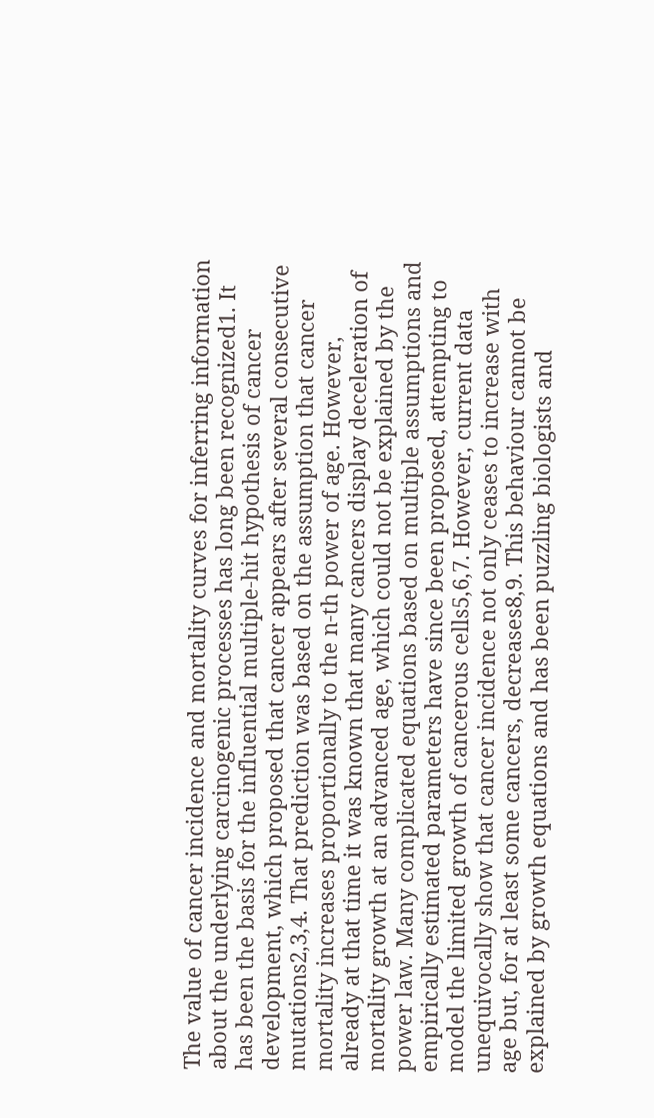The value of cancer incidence and mortality curves for inferring information about the underlying carcinogenic processes has long been recognized1. It has been the basis for the influential multiple-hit hypothesis of cancer development, which proposed that cancer appears after several consecutive mutations2,3,4. That prediction was based on the assumption that cancer mortality increases proportionally to the n-th power of age. However, already at that time it was known that many cancers display deceleration of mortality growth at an advanced age, which could not be explained by the power law. Many complicated equations based on multiple assumptions and empirically estimated parameters have since been proposed, attempting to model the limited growth of cancerous cells5,6,7. However, current data unequivocally show that cancer incidence not only ceases to increase with age but, for at least some cancers, decreases8,9. This behaviour cannot be explained by growth equations and has been puzzling biologists and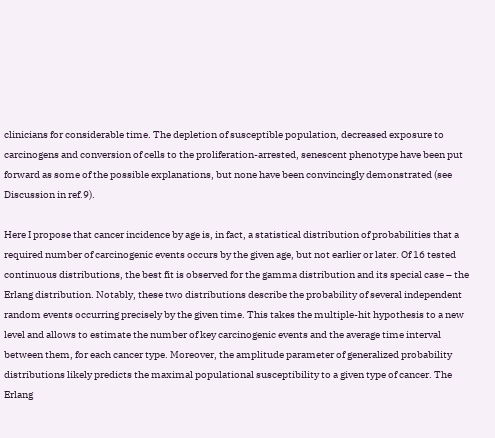clinicians for considerable time. The depletion of susceptible population, decreased exposure to carcinogens and conversion of cells to the proliferation-arrested, senescent phenotype have been put forward as some of the possible explanations, but none have been convincingly demonstrated (see Discussion in ref.9).

Here I propose that cancer incidence by age is, in fact, a statistical distribution of probabilities that a required number of carcinogenic events occurs by the given age, but not earlier or later. Of 16 tested continuous distributions, the best fit is observed for the gamma distribution and its special case – the Erlang distribution. Notably, these two distributions describe the probability of several independent random events occurring precisely by the given time. This takes the multiple-hit hypothesis to a new level and allows to estimate the number of key carcinogenic events and the average time interval between them, for each cancer type. Moreover, the amplitude parameter of generalized probability distributions likely predicts the maximal populational susceptibility to a given type of cancer. The Erlang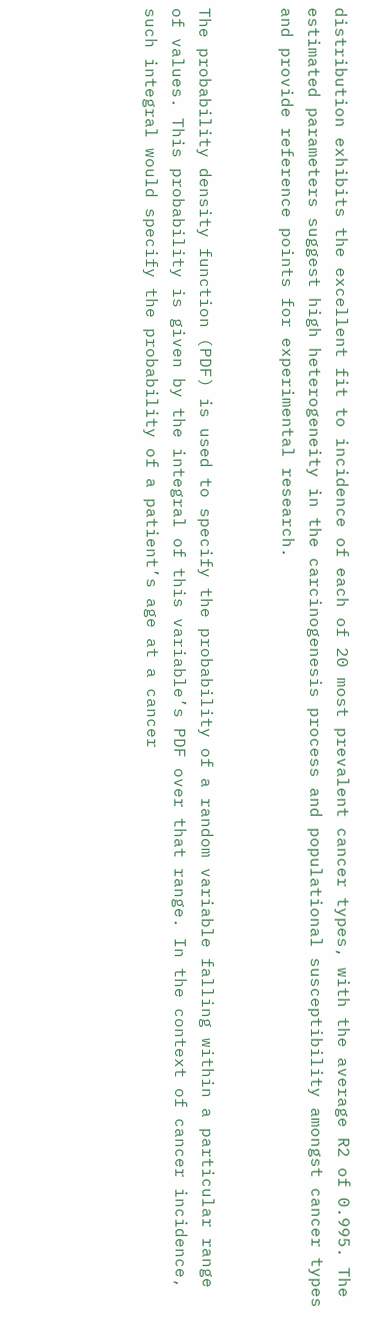distribution exhibits the excellent fit to incidence of each of 20 most prevalent cancer types, with the average R2 of 0.995. The estimated parameters suggest high heterogeneity in the carcinogenesis process and populational susceptibility amongst cancer types and provide reference points for experimental research.


The probability density function (PDF) is used to specify the probability of a random variable falling within a particular range of values. This probability is given by the integral of this variable’s PDF over that range. In the context of cancer incidence, such integral would specify the probability of a patient’s age at a cancer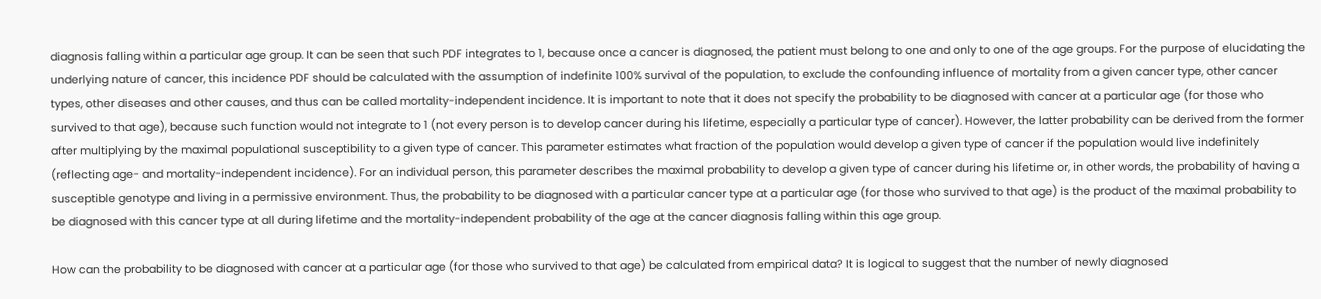diagnosis falling within a particular age group. It can be seen that such PDF integrates to 1, because once a cancer is diagnosed, the patient must belong to one and only to one of the age groups. For the purpose of elucidating the underlying nature of cancer, this incidence PDF should be calculated with the assumption of indefinite 100% survival of the population, to exclude the confounding influence of mortality from a given cancer type, other cancer types, other diseases and other causes, and thus can be called mortality-independent incidence. It is important to note that it does not specify the probability to be diagnosed with cancer at a particular age (for those who survived to that age), because such function would not integrate to 1 (not every person is to develop cancer during his lifetime, especially a particular type of cancer). However, the latter probability can be derived from the former after multiplying by the maximal populational susceptibility to a given type of cancer. This parameter estimates what fraction of the population would develop a given type of cancer if the population would live indefinitely (reflecting age- and mortality-independent incidence). For an individual person, this parameter describes the maximal probability to develop a given type of cancer during his lifetime or, in other words, the probability of having a susceptible genotype and living in a permissive environment. Thus, the probability to be diagnosed with a particular cancer type at a particular age (for those who survived to that age) is the product of the maximal probability to be diagnosed with this cancer type at all during lifetime and the mortality-independent probability of the age at the cancer diagnosis falling within this age group.

How can the probability to be diagnosed with cancer at a particular age (for those who survived to that age) be calculated from empirical data? It is logical to suggest that the number of newly diagnosed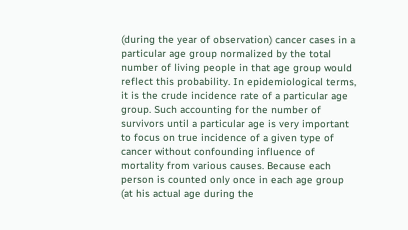(during the year of observation) cancer cases in a particular age group normalized by the total number of living people in that age group would reflect this probability. In epidemiological terms, it is the crude incidence rate of a particular age group. Such accounting for the number of survivors until a particular age is very important to focus on true incidence of a given type of cancer without confounding influence of mortality from various causes. Because each person is counted only once in each age group (at his actual age during the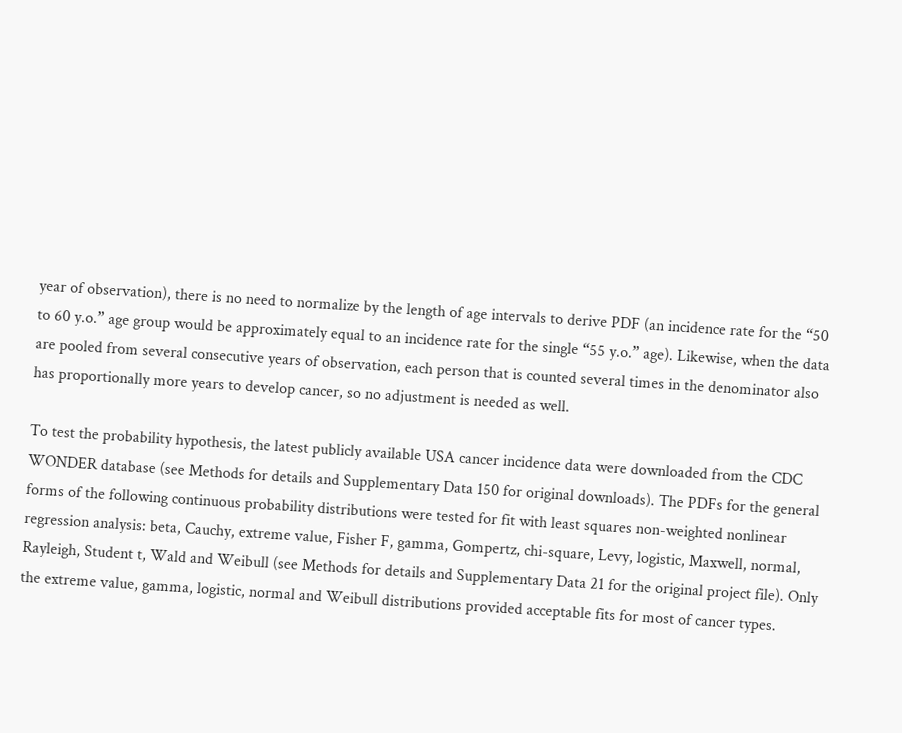year of observation), there is no need to normalize by the length of age intervals to derive PDF (an incidence rate for the “50 to 60 y.o.” age group would be approximately equal to an incidence rate for the single “55 y.o.” age). Likewise, when the data are pooled from several consecutive years of observation, each person that is counted several times in the denominator also has proportionally more years to develop cancer, so no adjustment is needed as well.

To test the probability hypothesis, the latest publicly available USA cancer incidence data were downloaded from the CDC WONDER database (see Methods for details and Supplementary Data 150 for original downloads). The PDFs for the general forms of the following continuous probability distributions were tested for fit with least squares non-weighted nonlinear regression analysis: beta, Cauchy, extreme value, Fisher F, gamma, Gompertz, chi-square, Levy, logistic, Maxwell, normal, Rayleigh, Student t, Wald and Weibull (see Methods for details and Supplementary Data 21 for the original project file). Only the extreme value, gamma, logistic, normal and Weibull distributions provided acceptable fits for most of cancer types.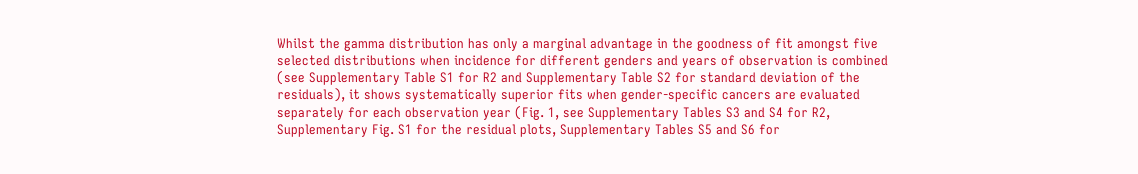Whilst the gamma distribution has only a marginal advantage in the goodness of fit amongst five selected distributions when incidence for different genders and years of observation is combined (see Supplementary Table S1 for R2 and Supplementary Table S2 for standard deviation of the residuals), it shows systematically superior fits when gender-specific cancers are evaluated separately for each observation year (Fig. 1, see Supplementary Tables S3 and S4 for R2, Supplementary Fig. S1 for the residual plots, Supplementary Tables S5 and S6 for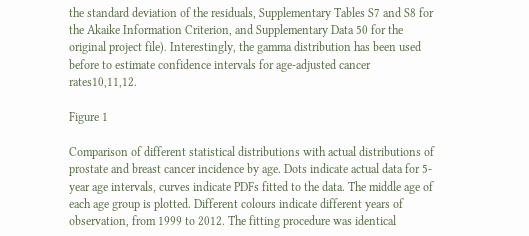the standard deviation of the residuals, Supplementary Tables S7 and S8 for the Akaike Information Criterion, and Supplementary Data 50 for the original project file). Interestingly, the gamma distribution has been used before to estimate confidence intervals for age-adjusted cancer rates10,11,12.

Figure 1

Comparison of different statistical distributions with actual distributions of prostate and breast cancer incidence by age. Dots indicate actual data for 5-year age intervals, curves indicate PDFs fitted to the data. The middle age of each age group is plotted. Different colours indicate different years of observation, from 1999 to 2012. The fitting procedure was identical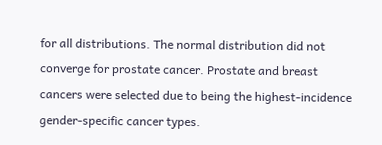for all distributions. The normal distribution did not converge for prostate cancer. Prostate and breast cancers were selected due to being the highest-incidence gender-specific cancer types.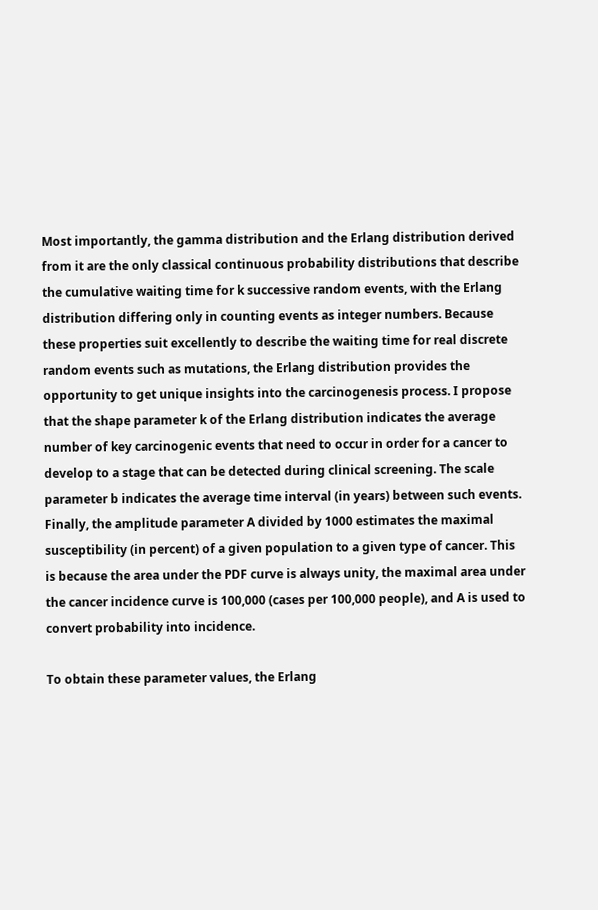Most importantly, the gamma distribution and the Erlang distribution derived from it are the only classical continuous probability distributions that describe the cumulative waiting time for k successive random events, with the Erlang distribution differing only in counting events as integer numbers. Because these properties suit excellently to describe the waiting time for real discrete random events such as mutations, the Erlang distribution provides the opportunity to get unique insights into the carcinogenesis process. I propose that the shape parameter k of the Erlang distribution indicates the average number of key carcinogenic events that need to occur in order for a cancer to develop to a stage that can be detected during clinical screening. The scale parameter b indicates the average time interval (in years) between such events. Finally, the amplitude parameter A divided by 1000 estimates the maximal susceptibility (in percent) of a given population to a given type of cancer. This is because the area under the PDF curve is always unity, the maximal area under the cancer incidence curve is 100,000 (cases per 100,000 people), and A is used to convert probability into incidence.

To obtain these parameter values, the Erlang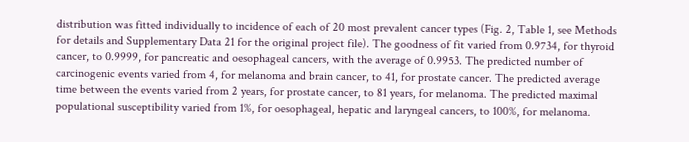distribution was fitted individually to incidence of each of 20 most prevalent cancer types (Fig. 2, Table 1, see Methods for details and Supplementary Data 21 for the original project file). The goodness of fit varied from 0.9734, for thyroid cancer, to 0.9999, for pancreatic and oesophageal cancers, with the average of 0.9953. The predicted number of carcinogenic events varied from 4, for melanoma and brain cancer, to 41, for prostate cancer. The predicted average time between the events varied from 2 years, for prostate cancer, to 81 years, for melanoma. The predicted maximal populational susceptibility varied from 1%, for oesophageal, hepatic and laryngeal cancers, to 100%, for melanoma.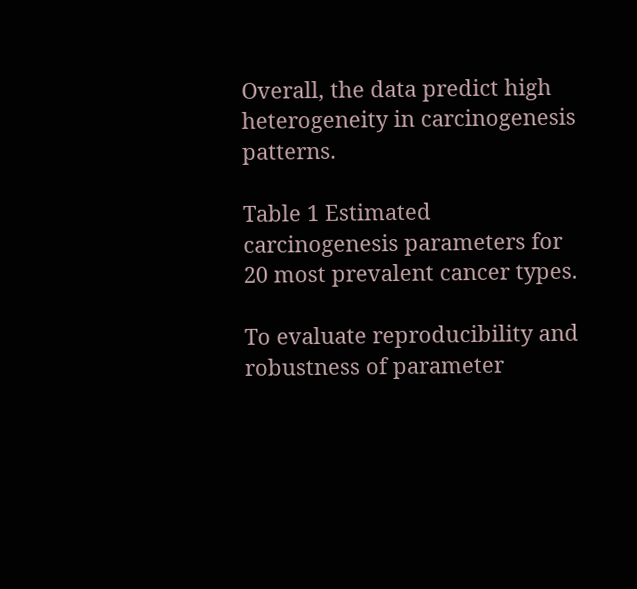Overall, the data predict high heterogeneity in carcinogenesis patterns.

Table 1 Estimated carcinogenesis parameters for 20 most prevalent cancer types.

To evaluate reproducibility and robustness of parameter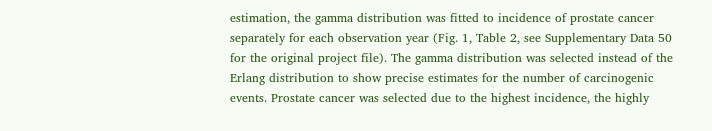estimation, the gamma distribution was fitted to incidence of prostate cancer separately for each observation year (Fig. 1, Table 2, see Supplementary Data 50 for the original project file). The gamma distribution was selected instead of the Erlang distribution to show precise estimates for the number of carcinogenic events. Prostate cancer was selected due to the highest incidence, the highly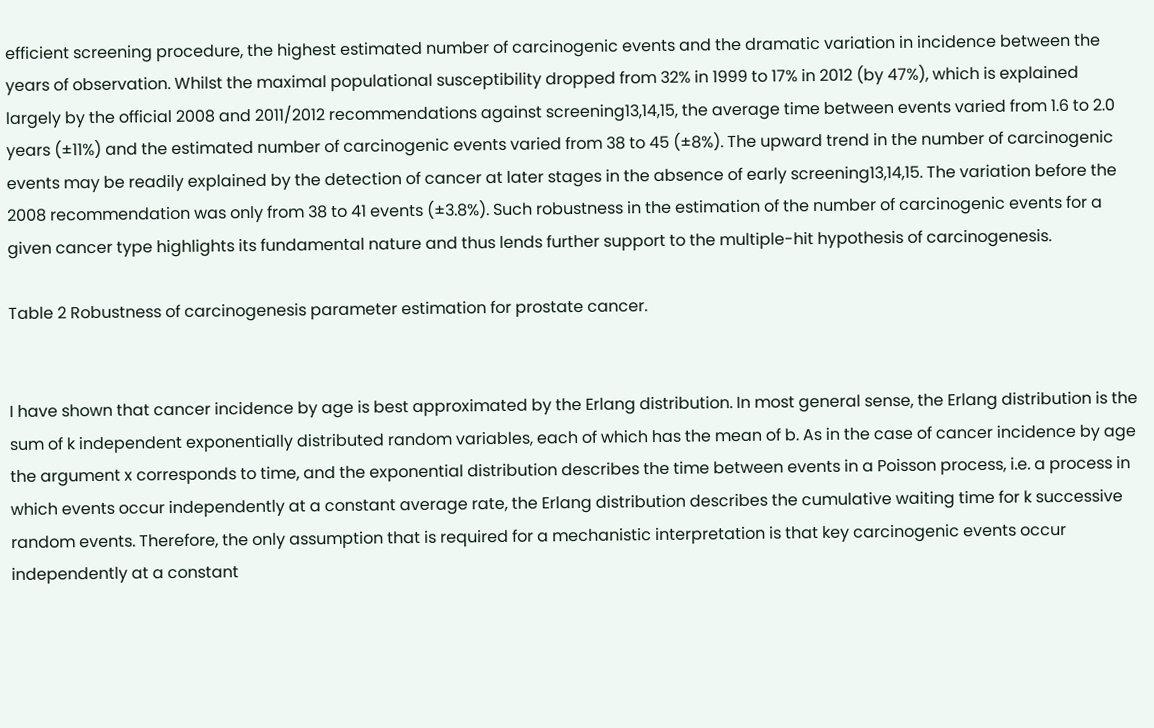efficient screening procedure, the highest estimated number of carcinogenic events and the dramatic variation in incidence between the years of observation. Whilst the maximal populational susceptibility dropped from 32% in 1999 to 17% in 2012 (by 47%), which is explained largely by the official 2008 and 2011/2012 recommendations against screening13,14,15, the average time between events varied from 1.6 to 2.0 years (±11%) and the estimated number of carcinogenic events varied from 38 to 45 (±8%). The upward trend in the number of carcinogenic events may be readily explained by the detection of cancer at later stages in the absence of early screening13,14,15. The variation before the 2008 recommendation was only from 38 to 41 events (±3.8%). Such robustness in the estimation of the number of carcinogenic events for a given cancer type highlights its fundamental nature and thus lends further support to the multiple-hit hypothesis of carcinogenesis.

Table 2 Robustness of carcinogenesis parameter estimation for prostate cancer.


I have shown that cancer incidence by age is best approximated by the Erlang distribution. In most general sense, the Erlang distribution is the sum of k independent exponentially distributed random variables, each of which has the mean of b. As in the case of cancer incidence by age the argument x corresponds to time, and the exponential distribution describes the time between events in a Poisson process, i.e. a process in which events occur independently at a constant average rate, the Erlang distribution describes the cumulative waiting time for k successive random events. Therefore, the only assumption that is required for a mechanistic interpretation is that key carcinogenic events occur independently at a constant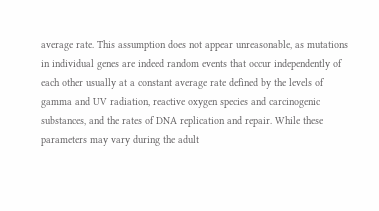average rate. This assumption does not appear unreasonable, as mutations in individual genes are indeed random events that occur independently of each other usually at a constant average rate defined by the levels of gamma and UV radiation, reactive oxygen species and carcinogenic substances, and the rates of DNA replication and repair. While these parameters may vary during the adult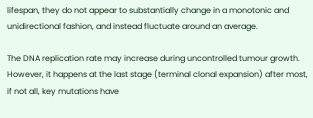lifespan, they do not appear to substantially change in a monotonic and unidirectional fashion, and instead fluctuate around an average.

The DNA replication rate may increase during uncontrolled tumour growth. However, it happens at the last stage (terminal clonal expansion) after most, if not all, key mutations have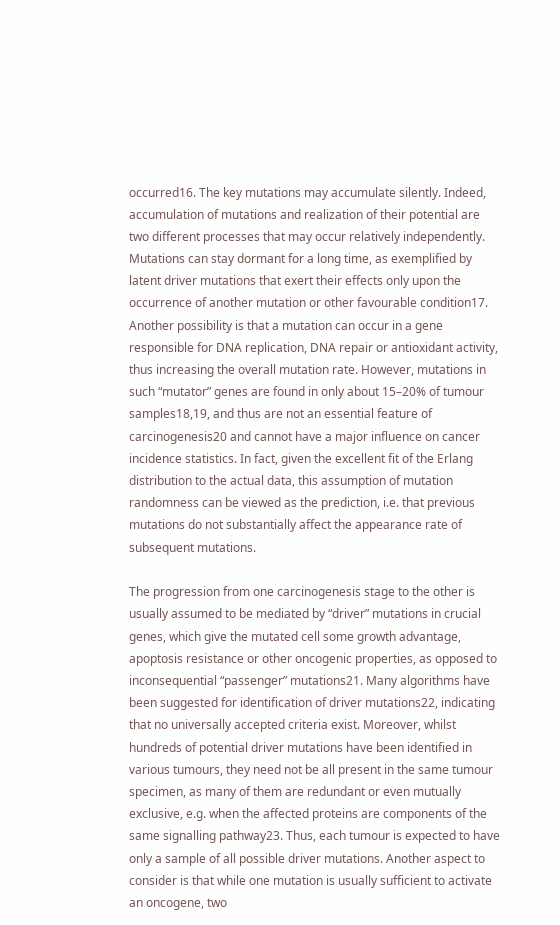occurred16. The key mutations may accumulate silently. Indeed, accumulation of mutations and realization of their potential are two different processes that may occur relatively independently. Mutations can stay dormant for a long time, as exemplified by latent driver mutations that exert their effects only upon the occurrence of another mutation or other favourable condition17. Another possibility is that a mutation can occur in a gene responsible for DNA replication, DNA repair or antioxidant activity, thus increasing the overall mutation rate. However, mutations in such “mutator” genes are found in only about 15–20% of tumour samples18,19, and thus are not an essential feature of carcinogenesis20 and cannot have a major influence on cancer incidence statistics. In fact, given the excellent fit of the Erlang distribution to the actual data, this assumption of mutation randomness can be viewed as the prediction, i.e. that previous mutations do not substantially affect the appearance rate of subsequent mutations.

The progression from one carcinogenesis stage to the other is usually assumed to be mediated by “driver” mutations in crucial genes, which give the mutated cell some growth advantage, apoptosis resistance or other oncogenic properties, as opposed to inconsequential “passenger” mutations21. Many algorithms have been suggested for identification of driver mutations22, indicating that no universally accepted criteria exist. Moreover, whilst hundreds of potential driver mutations have been identified in various tumours, they need not be all present in the same tumour specimen, as many of them are redundant or even mutually exclusive, e.g. when the affected proteins are components of the same signalling pathway23. Thus, each tumour is expected to have only a sample of all possible driver mutations. Another aspect to consider is that while one mutation is usually sufficient to activate an oncogene, two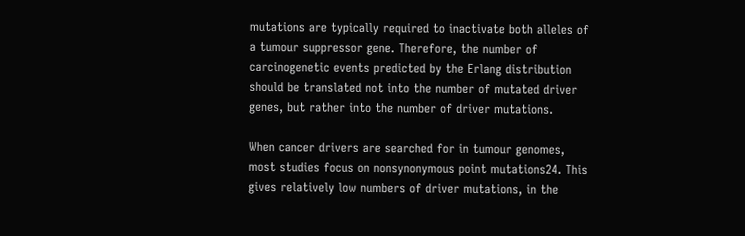mutations are typically required to inactivate both alleles of a tumour suppressor gene. Therefore, the number of carcinogenetic events predicted by the Erlang distribution should be translated not into the number of mutated driver genes, but rather into the number of driver mutations.

When cancer drivers are searched for in tumour genomes, most studies focus on nonsynonymous point mutations24. This gives relatively low numbers of driver mutations, in the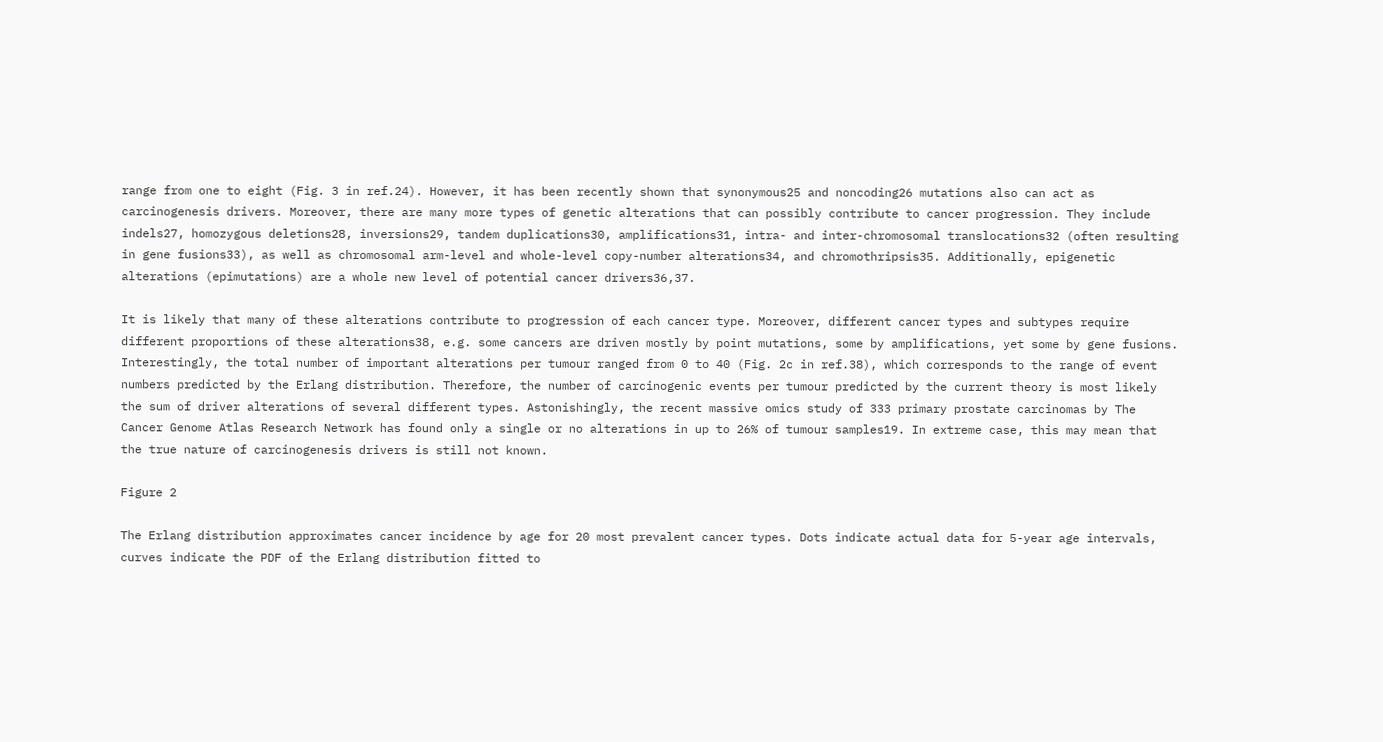range from one to eight (Fig. 3 in ref.24). However, it has been recently shown that synonymous25 and noncoding26 mutations also can act as carcinogenesis drivers. Moreover, there are many more types of genetic alterations that can possibly contribute to cancer progression. They include indels27, homozygous deletions28, inversions29, tandem duplications30, amplifications31, intra- and inter-chromosomal translocations32 (often resulting in gene fusions33), as well as chromosomal arm-level and whole-level copy-number alterations34, and chromothripsis35. Additionally, epigenetic alterations (epimutations) are a whole new level of potential cancer drivers36,37.

It is likely that many of these alterations contribute to progression of each cancer type. Moreover, different cancer types and subtypes require different proportions of these alterations38, e.g. some cancers are driven mostly by point mutations, some by amplifications, yet some by gene fusions. Interestingly, the total number of important alterations per tumour ranged from 0 to 40 (Fig. 2c in ref.38), which corresponds to the range of event numbers predicted by the Erlang distribution. Therefore, the number of carcinogenic events per tumour predicted by the current theory is most likely the sum of driver alterations of several different types. Astonishingly, the recent massive omics study of 333 primary prostate carcinomas by The Cancer Genome Atlas Research Network has found only a single or no alterations in up to 26% of tumour samples19. In extreme case, this may mean that the true nature of carcinogenesis drivers is still not known.

Figure 2

The Erlang distribution approximates cancer incidence by age for 20 most prevalent cancer types. Dots indicate actual data for 5-year age intervals, curves indicate the PDF of the Erlang distribution fitted to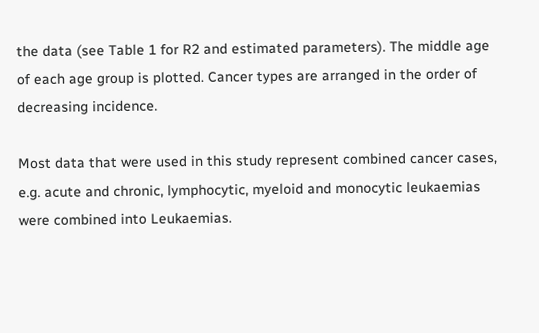the data (see Table 1 for R2 and estimated parameters). The middle age of each age group is plotted. Cancer types are arranged in the order of decreasing incidence.

Most data that were used in this study represent combined cancer cases, e.g. acute and chronic, lymphocytic, myeloid and monocytic leukaemias were combined into Leukaemias.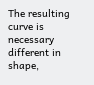The resulting curve is necessary different in shape,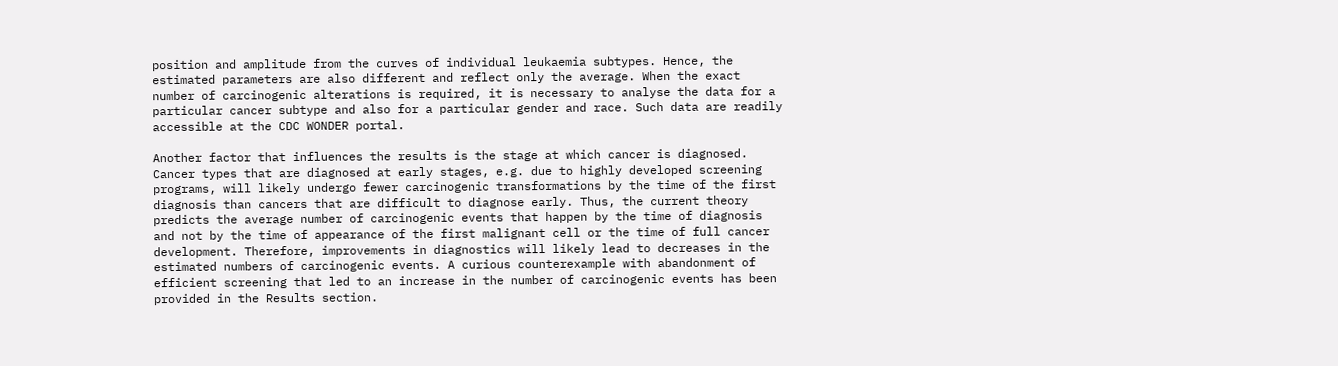position and amplitude from the curves of individual leukaemia subtypes. Hence, the estimated parameters are also different and reflect only the average. When the exact number of carcinogenic alterations is required, it is necessary to analyse the data for a particular cancer subtype and also for a particular gender and race. Such data are readily accessible at the CDC WONDER portal.

Another factor that influences the results is the stage at which cancer is diagnosed. Cancer types that are diagnosed at early stages, e.g. due to highly developed screening programs, will likely undergo fewer carcinogenic transformations by the time of the first diagnosis than cancers that are difficult to diagnose early. Thus, the current theory predicts the average number of carcinogenic events that happen by the time of diagnosis and not by the time of appearance of the first malignant cell or the time of full cancer development. Therefore, improvements in diagnostics will likely lead to decreases in the estimated numbers of carcinogenic events. A curious counterexample with abandonment of efficient screening that led to an increase in the number of carcinogenic events has been provided in the Results section.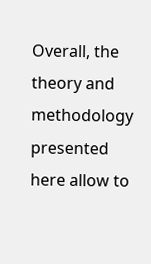Overall, the theory and methodology presented here allow to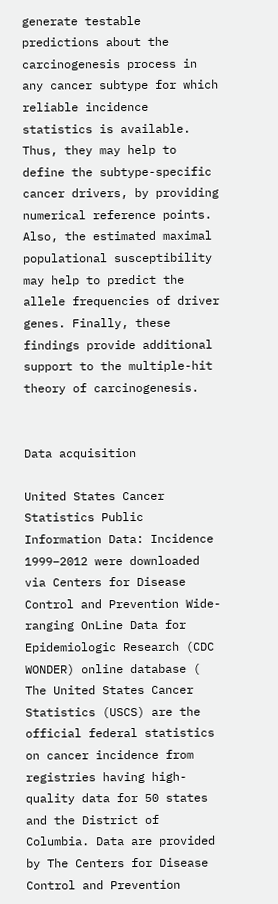generate testable predictions about the carcinogenesis process in any cancer subtype for which reliable incidence statistics is available. Thus, they may help to define the subtype-specific cancer drivers, by providing numerical reference points. Also, the estimated maximal populational susceptibility may help to predict the allele frequencies of driver genes. Finally, these findings provide additional support to the multiple-hit theory of carcinogenesis.


Data acquisition

United States Cancer Statistics Public Information Data: Incidence 1999–2012 were downloaded via Centers for Disease Control and Prevention Wide-ranging OnLine Data for Epidemiologic Research (CDC WONDER) online database ( The United States Cancer Statistics (USCS) are the official federal statistics on cancer incidence from registries having high-quality data for 50 states and the District of Columbia. Data are provided by The Centers for Disease Control and Prevention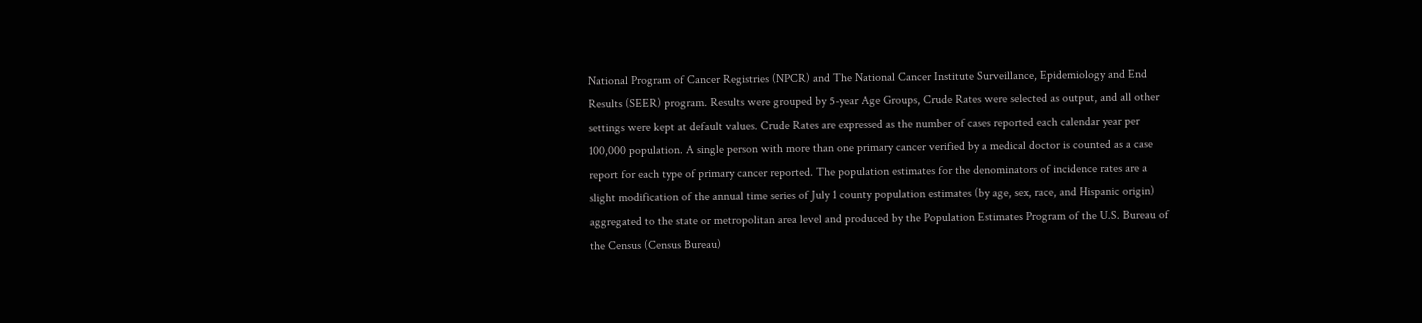National Program of Cancer Registries (NPCR) and The National Cancer Institute Surveillance, Epidemiology and End Results (SEER) program. Results were grouped by 5-year Age Groups, Crude Rates were selected as output, and all other settings were kept at default values. Crude Rates are expressed as the number of cases reported each calendar year per 100,000 population. A single person with more than one primary cancer verified by a medical doctor is counted as a case report for each type of primary cancer reported. The population estimates for the denominators of incidence rates are a slight modification of the annual time series of July 1 county population estimates (by age, sex, race, and Hispanic origin) aggregated to the state or metropolitan area level and produced by the Population Estimates Program of the U.S. Bureau of the Census (Census Bureau)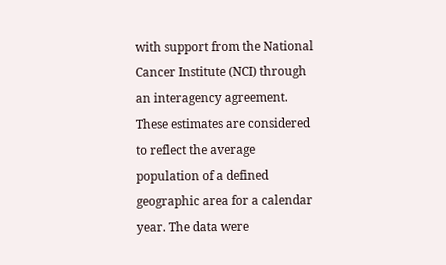with support from the National Cancer Institute (NCI) through an interagency agreement. These estimates are considered to reflect the average population of a defined geographic area for a calendar year. The data were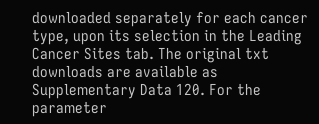downloaded separately for each cancer type, upon its selection in the Leading Cancer Sites tab. The original txt downloads are available as Supplementary Data 120. For the parameter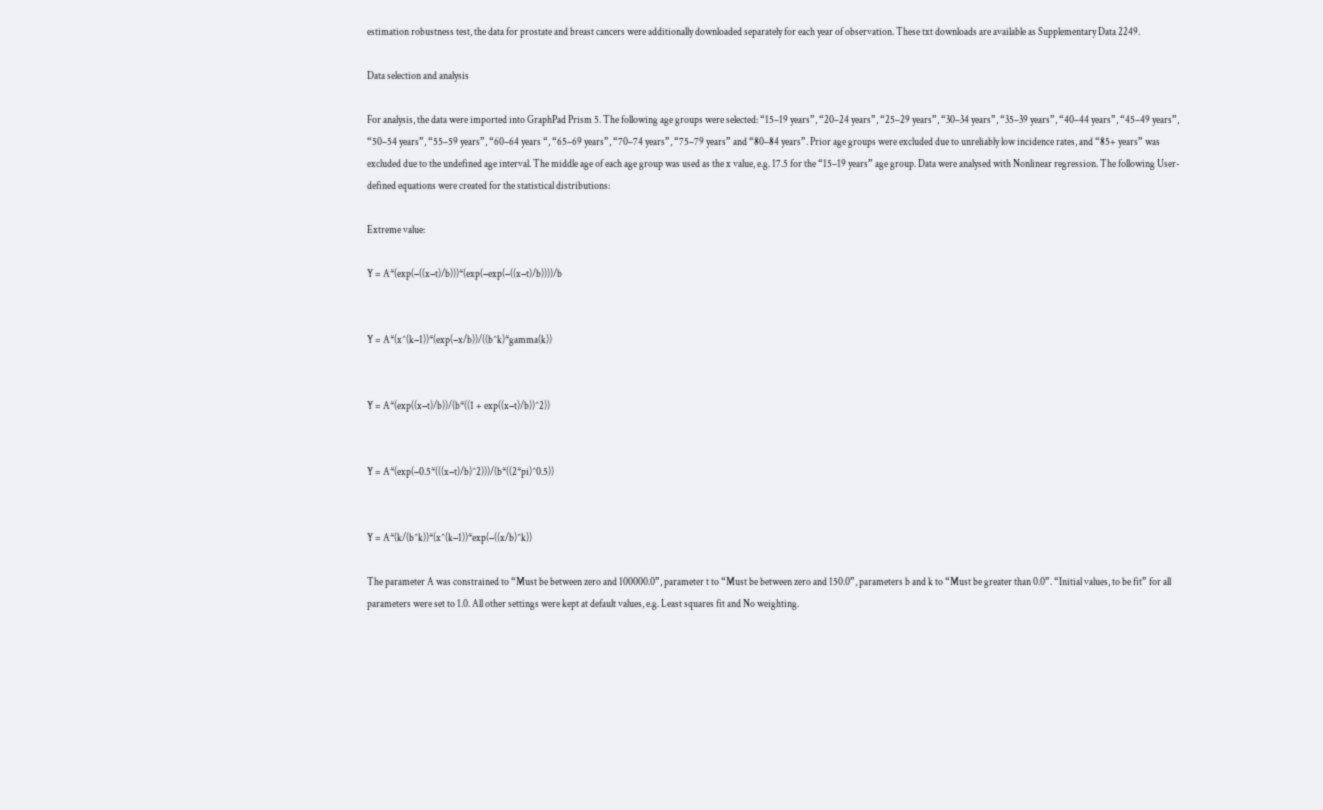estimation robustness test, the data for prostate and breast cancers were additionally downloaded separately for each year of observation. These txt downloads are available as Supplementary Data 2249.

Data selection and analysis

For analysis, the data were imported into GraphPad Prism 5. The following age groups were selected: “15–19 years”, “20–24 years”, “25–29 years”, “30–34 years”, “35–39 years”, “40–44 years”, “45–49 years”, “50–54 years”, “55–59 years”, “60–64 years “, “65–69 years”, “70–74 years”, “75–79 years” and “80–84 years”. Prior age groups were excluded due to unreliably low incidence rates, and “85+ years” was excluded due to the undefined age interval. The middle age of each age group was used as the x value, e.g. 17.5 for the “15–19 years” age group. Data were analysed with Nonlinear regression. The following User-defined equations were created for the statistical distributions:

Extreme value:

Y = A*(exp(−((x−t)/b)))*(exp(−exp(−((x−t)/b))))/b


Y = A*(x^(k−1))*(exp(−x/b))/((b^k)*gamma(k))


Y = A*(exp((x−t)/b))/(b*((1 + exp((x−t)/b))^2))


Y = A*(exp(−0.5*(((x−t)/b)^2)))/(b*((2*pi)^0.5))


Y = A*(k/(b^k))*(x^(k−1))*exp(−((x/b)^k))

The parameter A was constrained to “Must be between zero and 100000.0”, parameter t to “Must be between zero and 150.0”, parameters b and k to “Must be greater than 0.0”. “Initial values, to be fit” for all parameters were set to 1.0. All other settings were kept at default values, e.g. Least squares fit and No weighting.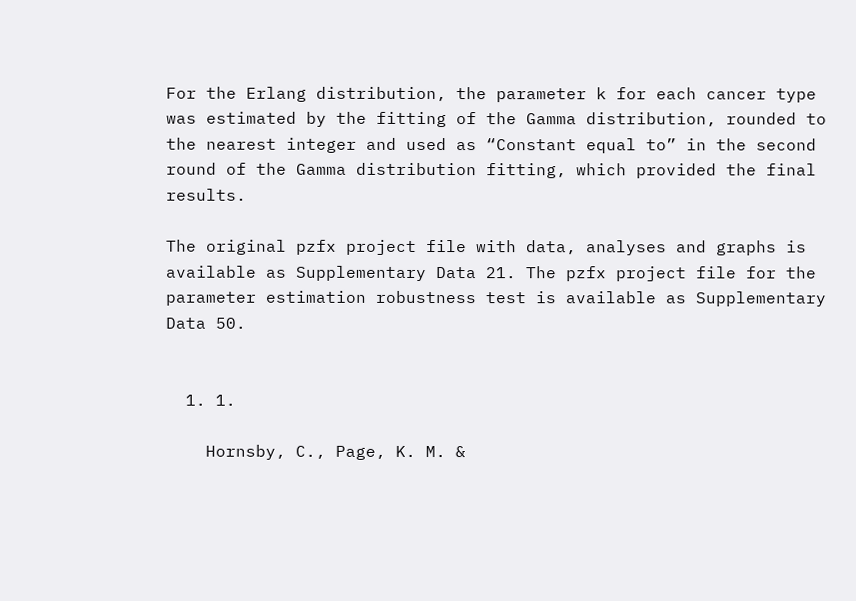For the Erlang distribution, the parameter k for each cancer type was estimated by the fitting of the Gamma distribution, rounded to the nearest integer and used as “Constant equal to” in the second round of the Gamma distribution fitting, which provided the final results.

The original pzfx project file with data, analyses and graphs is available as Supplementary Data 21. The pzfx project file for the parameter estimation robustness test is available as Supplementary Data 50.


  1. 1.

    Hornsby, C., Page, K. M. &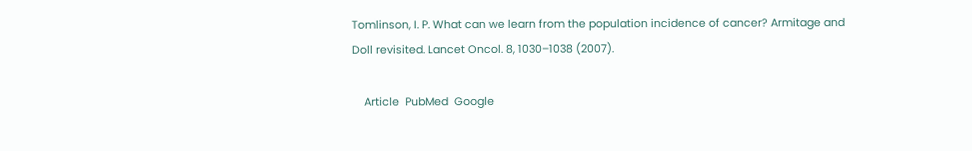Tomlinson, I. P. What can we learn from the population incidence of cancer? Armitage and Doll revisited. Lancet Oncol. 8, 1030–1038 (2007).

    Article  PubMed  Google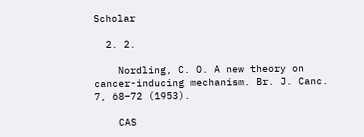Scholar

  2. 2.

    Nordling, C. O. A new theory on cancer-inducing mechanism. Br. J. Canc. 7, 68–72 (1953).

    CAS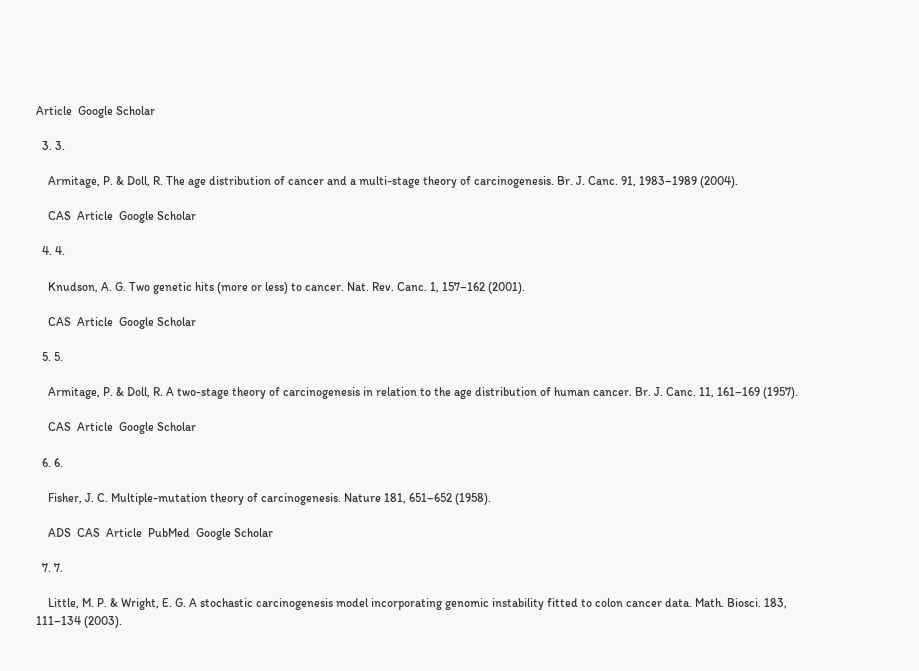Article  Google Scholar

  3. 3.

    Armitage, P. & Doll, R. The age distribution of cancer and a multi-stage theory of carcinogenesis. Br. J. Canc. 91, 1983–1989 (2004).

    CAS  Article  Google Scholar

  4. 4.

    Knudson, A. G. Two genetic hits (more or less) to cancer. Nat. Rev. Canc. 1, 157–162 (2001).

    CAS  Article  Google Scholar

  5. 5.

    Armitage, P. & Doll, R. A two-stage theory of carcinogenesis in relation to the age distribution of human cancer. Br. J. Canc. 11, 161–169 (1957).

    CAS  Article  Google Scholar

  6. 6.

    Fisher, J. C. Multiple-mutation theory of carcinogenesis. Nature 181, 651–652 (1958).

    ADS  CAS  Article  PubMed  Google Scholar

  7. 7.

    Little, M. P. & Wright, E. G. A stochastic carcinogenesis model incorporating genomic instability fitted to colon cancer data. Math. Biosci. 183, 111–134 (2003).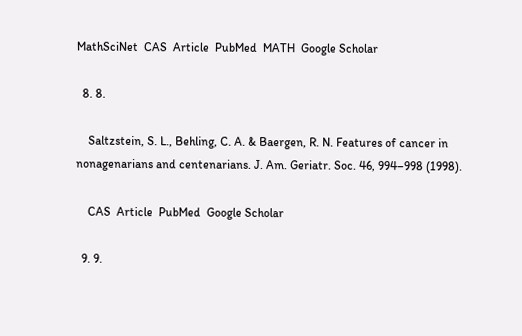MathSciNet  CAS  Article  PubMed  MATH  Google Scholar

  8. 8.

    Saltzstein, S. L., Behling, C. A. & Baergen, R. N. Features of cancer in nonagenarians and centenarians. J. Am. Geriatr. Soc. 46, 994–998 (1998).

    CAS  Article  PubMed  Google Scholar

  9. 9.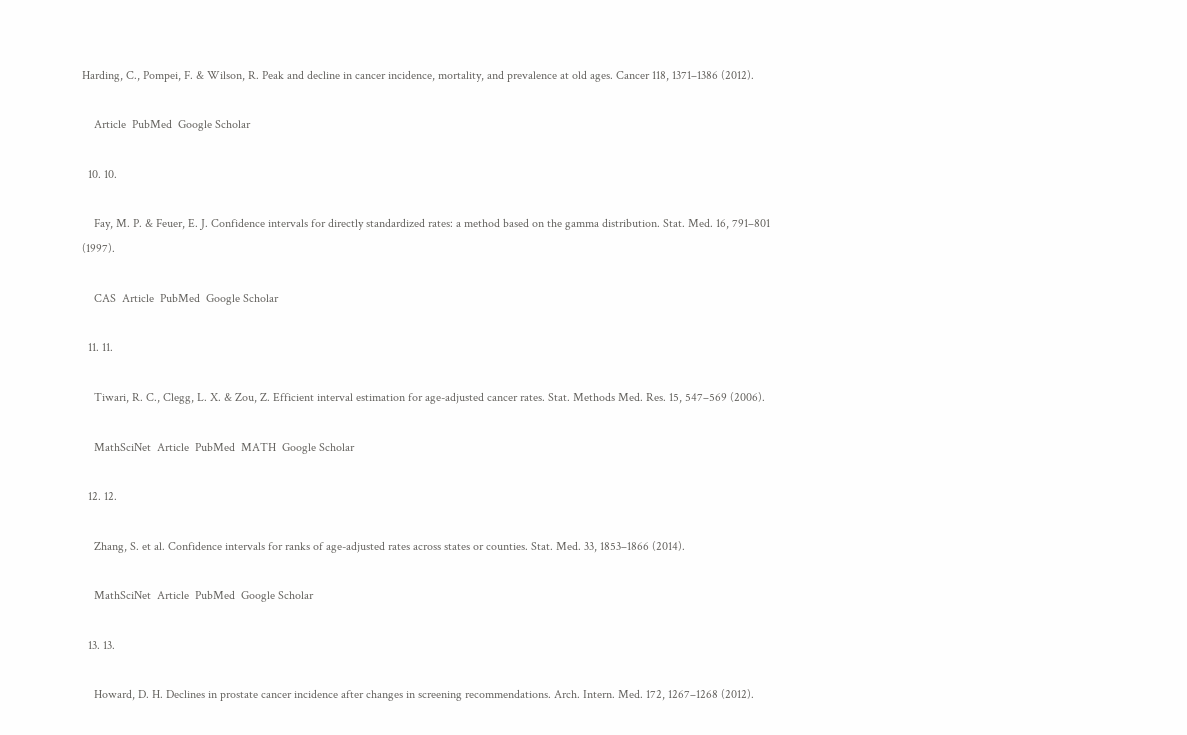Harding, C., Pompei, F. & Wilson, R. Peak and decline in cancer incidence, mortality, and prevalence at old ages. Cancer 118, 1371–1386 (2012).

    Article  PubMed  Google Scholar

  10. 10.

    Fay, M. P. & Feuer, E. J. Confidence intervals for directly standardized rates: a method based on the gamma distribution. Stat. Med. 16, 791–801 (1997).

    CAS  Article  PubMed  Google Scholar

  11. 11.

    Tiwari, R. C., Clegg, L. X. & Zou, Z. Efficient interval estimation for age-adjusted cancer rates. Stat. Methods Med. Res. 15, 547–569 (2006).

    MathSciNet  Article  PubMed  MATH  Google Scholar

  12. 12.

    Zhang, S. et al. Confidence intervals for ranks of age-adjusted rates across states or counties. Stat. Med. 33, 1853–1866 (2014).

    MathSciNet  Article  PubMed  Google Scholar

  13. 13.

    Howard, D. H. Declines in prostate cancer incidence after changes in screening recommendations. Arch. Intern. Med. 172, 1267–1268 (2012).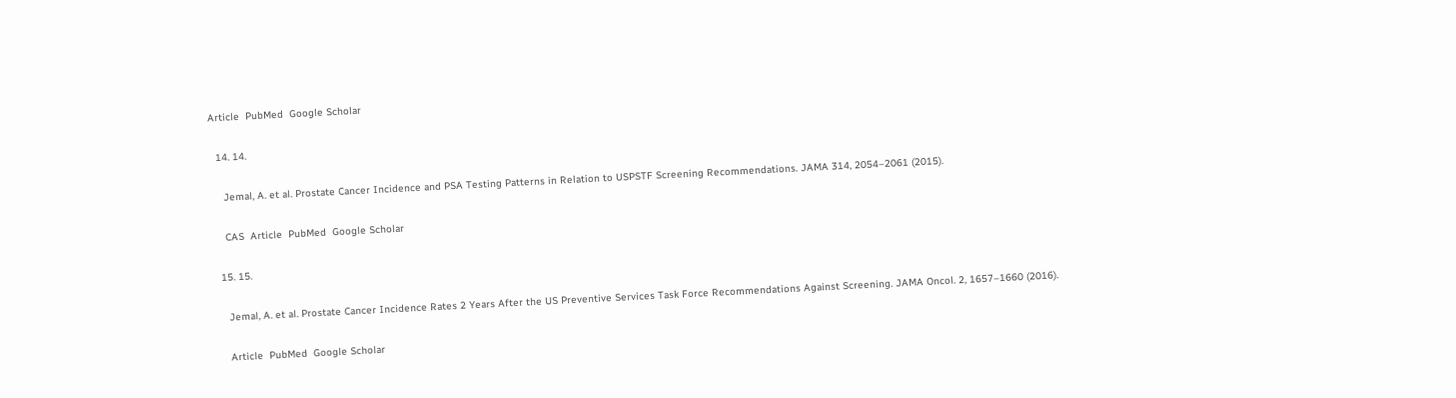Article  PubMed  Google Scholar

  14. 14.

    Jemal, A. et al. Prostate Cancer Incidence and PSA Testing Patterns in Relation to USPSTF Screening Recommendations. JAMA 314, 2054–2061 (2015).

    CAS  Article  PubMed  Google Scholar

  15. 15.

    Jemal, A. et al. Prostate Cancer Incidence Rates 2 Years After the US Preventive Services Task Force Recommendations Against Screening. JAMA Oncol. 2, 1657–1660 (2016).

    Article  PubMed  Google Scholar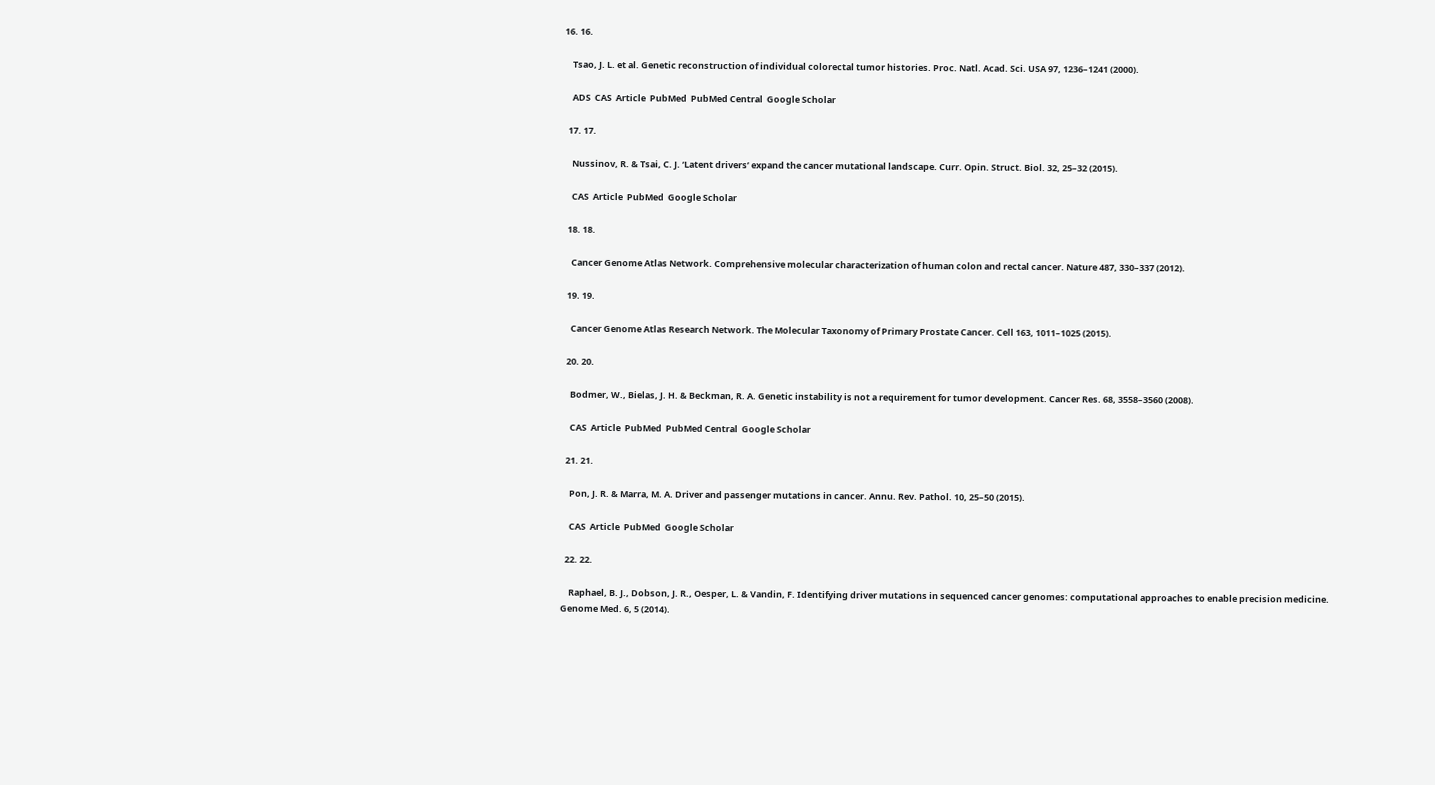16. 16.

    Tsao, J. L. et al. Genetic reconstruction of individual colorectal tumor histories. Proc. Natl. Acad. Sci. USA 97, 1236–1241 (2000).

    ADS  CAS  Article  PubMed  PubMed Central  Google Scholar

  17. 17.

    Nussinov, R. & Tsai, C. J. ‘Latent drivers’ expand the cancer mutational landscape. Curr. Opin. Struct. Biol. 32, 25–32 (2015).

    CAS  Article  PubMed  Google Scholar

  18. 18.

    Cancer Genome Atlas Network. Comprehensive molecular characterization of human colon and rectal cancer. Nature 487, 330–337 (2012).

  19. 19.

    Cancer Genome Atlas Research Network. The Molecular Taxonomy of Primary Prostate Cancer. Cell 163, 1011–1025 (2015).

  20. 20.

    Bodmer, W., Bielas, J. H. & Beckman, R. A. Genetic instability is not a requirement for tumor development. Cancer Res. 68, 3558–3560 (2008).

    CAS  Article  PubMed  PubMed Central  Google Scholar

  21. 21.

    Pon, J. R. & Marra, M. A. Driver and passenger mutations in cancer. Annu. Rev. Pathol. 10, 25–50 (2015).

    CAS  Article  PubMed  Google Scholar

  22. 22.

    Raphael, B. J., Dobson, J. R., Oesper, L. & Vandin, F. Identifying driver mutations in sequenced cancer genomes: computational approaches to enable precision medicine. Genome Med. 6, 5 (2014).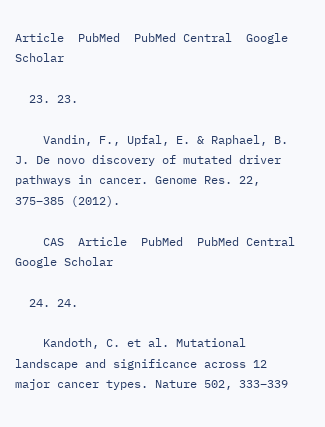Article  PubMed  PubMed Central  Google Scholar

  23. 23.

    Vandin, F., Upfal, E. & Raphael, B. J. De novo discovery of mutated driver pathways in cancer. Genome Res. 22, 375–385 (2012).

    CAS  Article  PubMed  PubMed Central  Google Scholar

  24. 24.

    Kandoth, C. et al. Mutational landscape and significance across 12 major cancer types. Nature 502, 333–339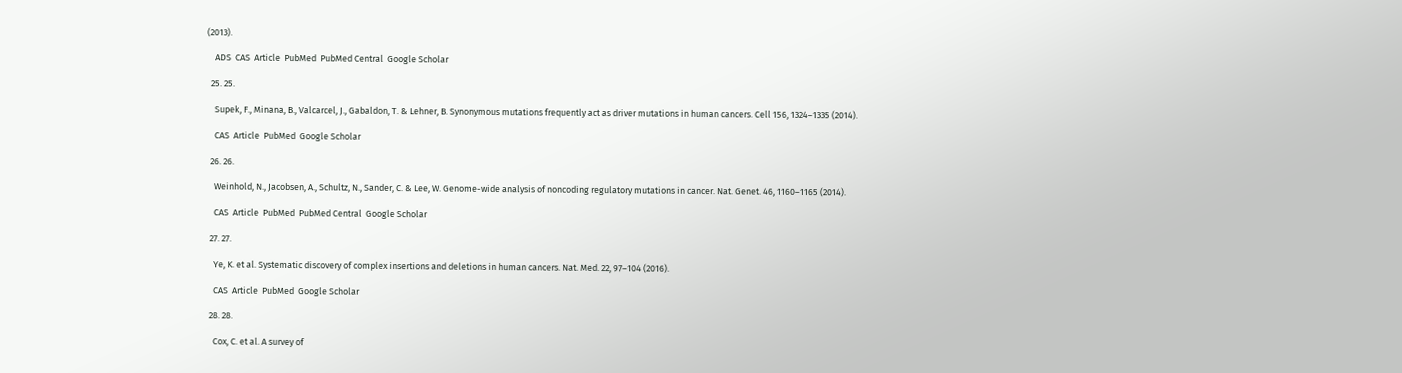(2013).

    ADS  CAS  Article  PubMed  PubMed Central  Google Scholar

  25. 25.

    Supek, F., Minana, B., Valcarcel, J., Gabaldon, T. & Lehner, B. Synonymous mutations frequently act as driver mutations in human cancers. Cell 156, 1324–1335 (2014).

    CAS  Article  PubMed  Google Scholar

  26. 26.

    Weinhold, N., Jacobsen, A., Schultz, N., Sander, C. & Lee, W. Genome-wide analysis of noncoding regulatory mutations in cancer. Nat. Genet. 46, 1160–1165 (2014).

    CAS  Article  PubMed  PubMed Central  Google Scholar

  27. 27.

    Ye, K. et al. Systematic discovery of complex insertions and deletions in human cancers. Nat. Med. 22, 97–104 (2016).

    CAS  Article  PubMed  Google Scholar

  28. 28.

    Cox, C. et al. A survey of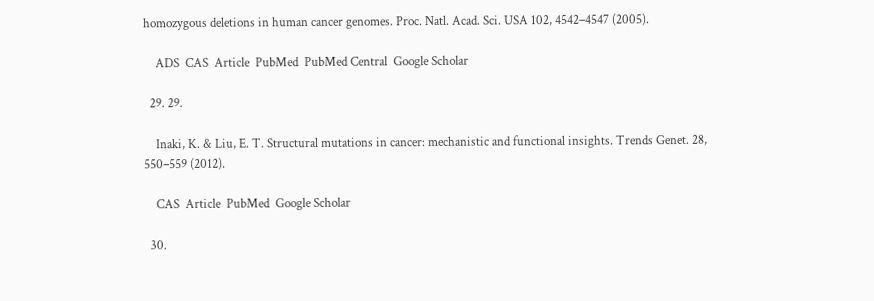homozygous deletions in human cancer genomes. Proc. Natl. Acad. Sci. USA 102, 4542–4547 (2005).

    ADS  CAS  Article  PubMed  PubMed Central  Google Scholar

  29. 29.

    Inaki, K. & Liu, E. T. Structural mutations in cancer: mechanistic and functional insights. Trends Genet. 28, 550–559 (2012).

    CAS  Article  PubMed  Google Scholar

  30.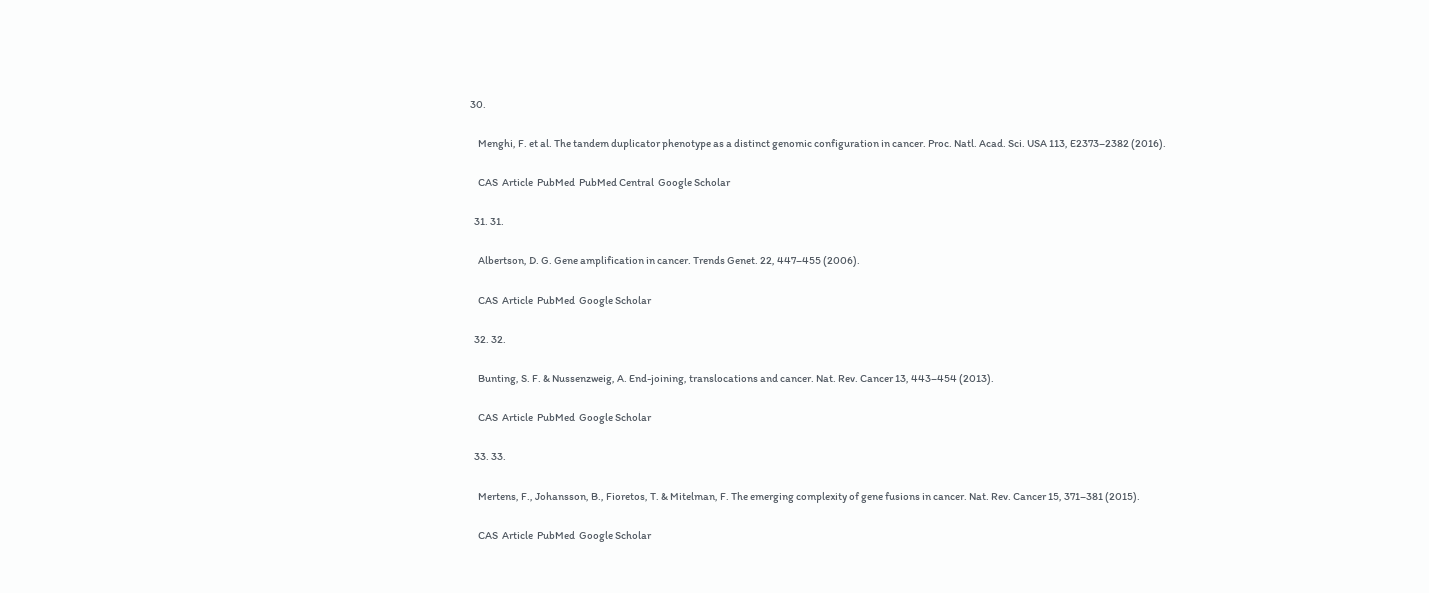30.

    Menghi, F. et al. The tandem duplicator phenotype as a distinct genomic configuration in cancer. Proc. Natl. Acad. Sci. USA 113, E2373–2382 (2016).

    CAS  Article  PubMed  PubMed Central  Google Scholar

  31. 31.

    Albertson, D. G. Gene amplification in cancer. Trends Genet. 22, 447–455 (2006).

    CAS  Article  PubMed  Google Scholar

  32. 32.

    Bunting, S. F. & Nussenzweig, A. End-joining, translocations and cancer. Nat. Rev. Cancer 13, 443–454 (2013).

    CAS  Article  PubMed  Google Scholar

  33. 33.

    Mertens, F., Johansson, B., Fioretos, T. & Mitelman, F. The emerging complexity of gene fusions in cancer. Nat. Rev. Cancer 15, 371–381 (2015).

    CAS  Article  PubMed  Google Scholar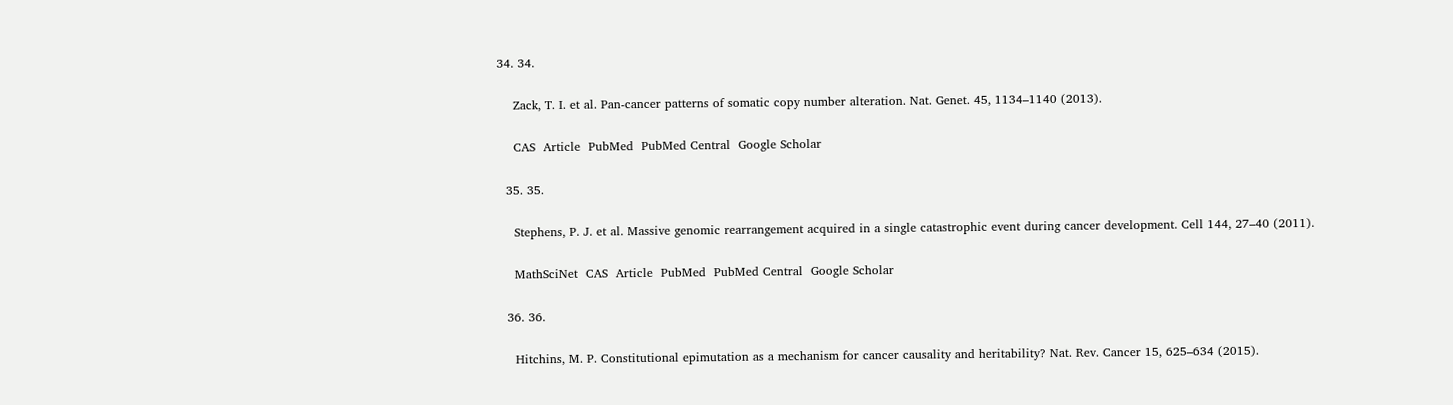34. 34.

    Zack, T. I. et al. Pan-cancer patterns of somatic copy number alteration. Nat. Genet. 45, 1134–1140 (2013).

    CAS  Article  PubMed  PubMed Central  Google Scholar

  35. 35.

    Stephens, P. J. et al. Massive genomic rearrangement acquired in a single catastrophic event during cancer development. Cell 144, 27–40 (2011).

    MathSciNet  CAS  Article  PubMed  PubMed Central  Google Scholar

  36. 36.

    Hitchins, M. P. Constitutional epimutation as a mechanism for cancer causality and heritability? Nat. Rev. Cancer 15, 625–634 (2015).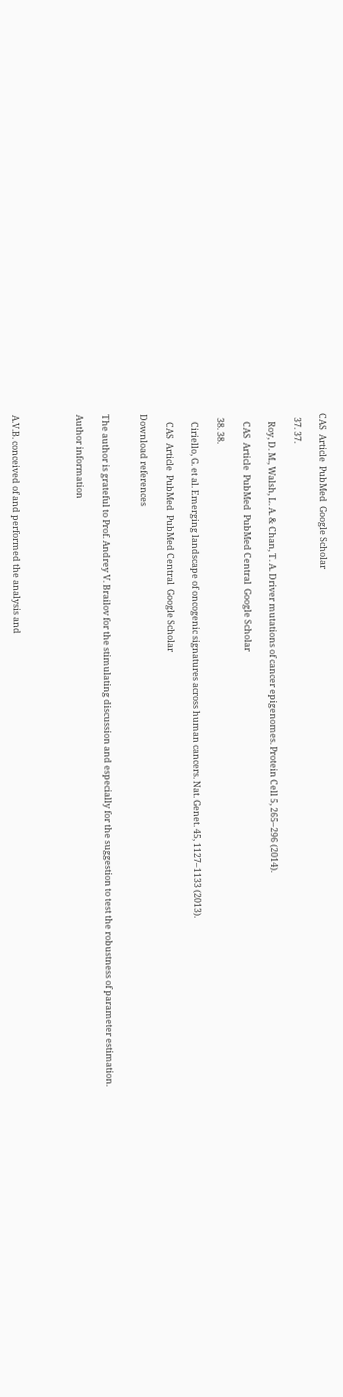CAS  Article  PubMed  Google Scholar

  37. 37.

    Roy, D. M., Walsh, L. A. & Chan, T. A. Driver mutations of cancer epigenomes. Protein Cell 5, 265–296 (2014).

    CAS  Article  PubMed  PubMed Central  Google Scholar

  38. 38.

    Ciriello, G. et al. Emerging landscape of oncogenic signatures across human cancers. Nat. Genet. 45, 1127–1133 (2013).

    CAS  Article  PubMed  PubMed Central  Google Scholar

Download references


The author is grateful to Prof. Andrey V. Brailov for the stimulating discussion and especially for the suggestion to test the robustness of parameter estimation.

Author information




A.V.B. conceived of and performed the analysis and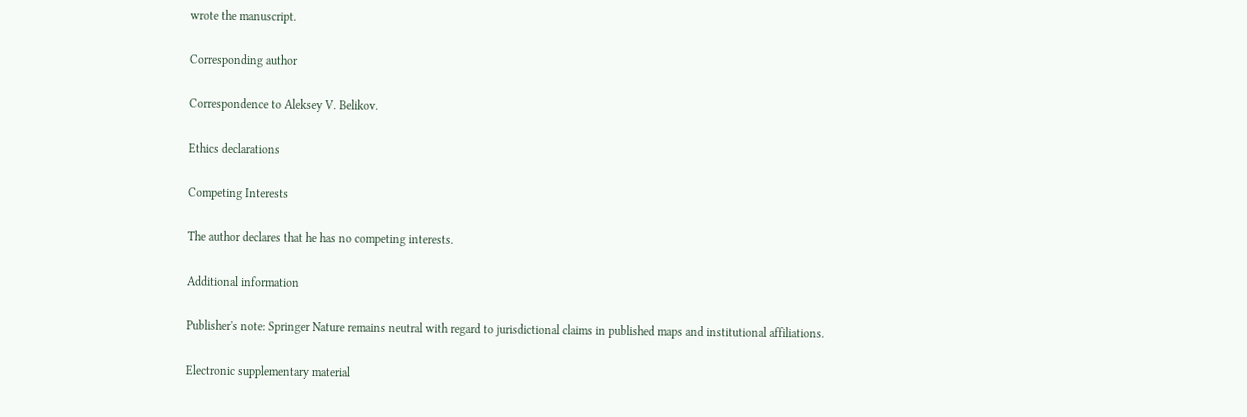wrote the manuscript.

Corresponding author

Correspondence to Aleksey V. Belikov.

Ethics declarations

Competing Interests

The author declares that he has no competing interests.

Additional information

Publisher's note: Springer Nature remains neutral with regard to jurisdictional claims in published maps and institutional affiliations.

Electronic supplementary material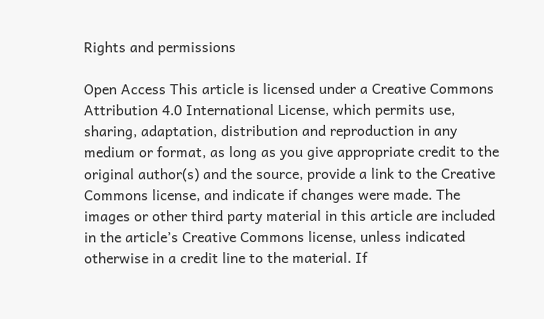Rights and permissions

Open Access This article is licensed under a Creative Commons Attribution 4.0 International License, which permits use, sharing, adaptation, distribution and reproduction in any medium or format, as long as you give appropriate credit to the original author(s) and the source, provide a link to the Creative Commons license, and indicate if changes were made. The images or other third party material in this article are included in the article’s Creative Commons license, unless indicated otherwise in a credit line to the material. If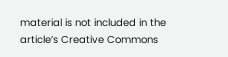material is not included in the article’s Creative Commons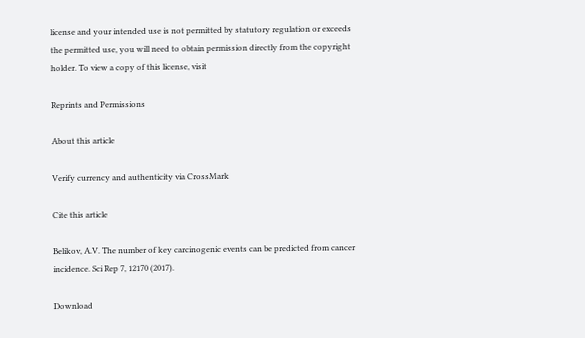license and your intended use is not permitted by statutory regulation or exceeds the permitted use, you will need to obtain permission directly from the copyright holder. To view a copy of this license, visit

Reprints and Permissions

About this article

Verify currency and authenticity via CrossMark

Cite this article

Belikov, A.V. The number of key carcinogenic events can be predicted from cancer incidence. Sci Rep 7, 12170 (2017).

Download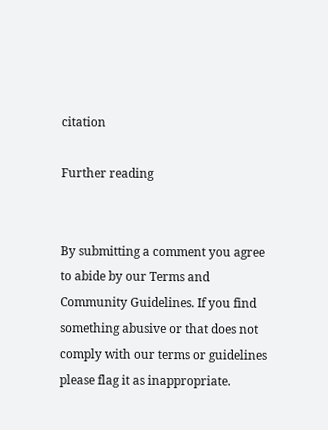citation

Further reading


By submitting a comment you agree to abide by our Terms and Community Guidelines. If you find something abusive or that does not comply with our terms or guidelines please flag it as inappropriate.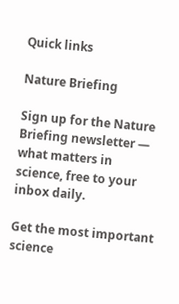Quick links

Nature Briefing

Sign up for the Nature Briefing newsletter — what matters in science, free to your inbox daily.

Get the most important science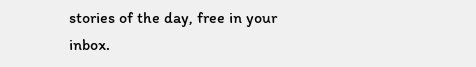stories of the day, free in your inbox.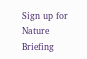Sign up for Nature Briefing